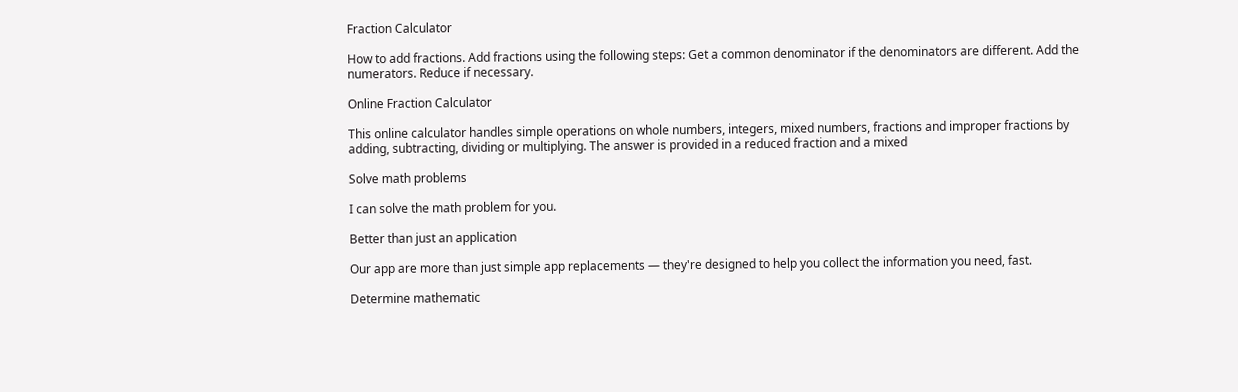Fraction Calculator

How to add fractions. Add fractions using the following steps: Get a common denominator if the denominators are different. Add the numerators. Reduce if necessary.

Online Fraction Calculator

This online calculator handles simple operations on whole numbers, integers, mixed numbers, fractions and improper fractions by adding, subtracting, dividing or multiplying. The answer is provided in a reduced fraction and a mixed

Solve math problems

I can solve the math problem for you.

Better than just an application

Our app are more than just simple app replacements — they're designed to help you collect the information you need, fast.

Determine mathematic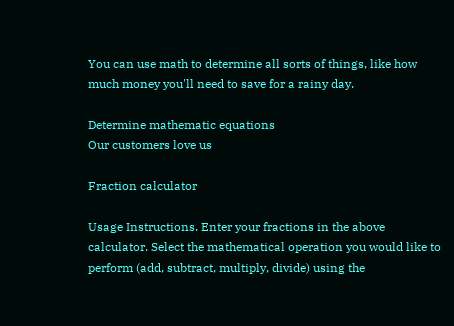You can use math to determine all sorts of things, like how much money you'll need to save for a rainy day.

Determine mathematic equations
Our customers love us

Fraction calculator

Usage Instructions. Enter your fractions in the above calculator. Select the mathematical operation you would like to perform (add, subtract, multiply, divide) using the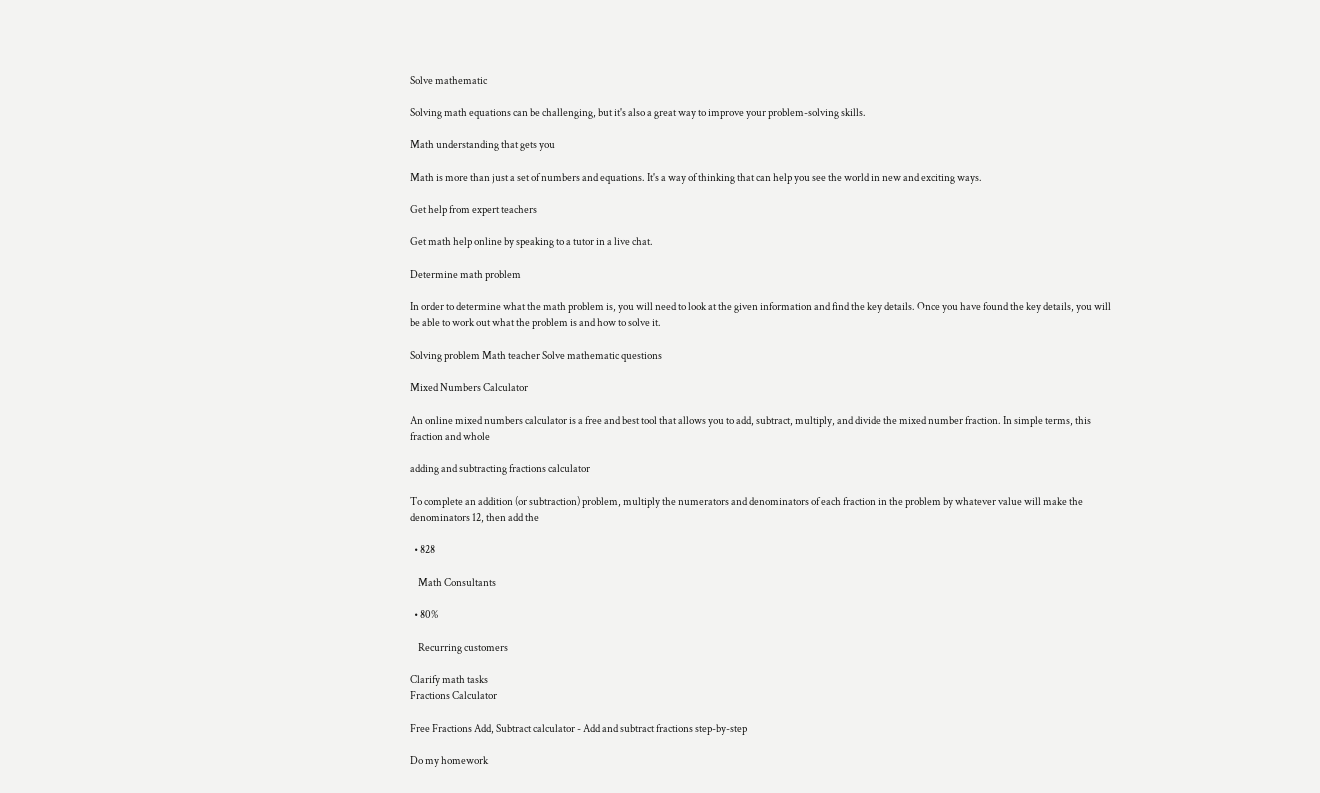Solve mathematic

Solving math equations can be challenging, but it's also a great way to improve your problem-solving skills.

Math understanding that gets you

Math is more than just a set of numbers and equations. It's a way of thinking that can help you see the world in new and exciting ways.

Get help from expert teachers

Get math help online by speaking to a tutor in a live chat.

Determine math problem

In order to determine what the math problem is, you will need to look at the given information and find the key details. Once you have found the key details, you will be able to work out what the problem is and how to solve it.

Solving problem Math teacher Solve mathematic questions

Mixed Numbers Calculator

An online mixed numbers calculator is a free and best tool that allows you to add, subtract, multiply, and divide the mixed number fraction. In simple terms, this fraction and whole

adding and subtracting fractions calculator

To complete an addition (or subtraction) problem, multiply the numerators and denominators of each fraction in the problem by whatever value will make the denominators 12, then add the

  • 828

    Math Consultants

  • 80%

    Recurring customers

Clarify math tasks
Fractions Calculator

Free Fractions Add, Subtract calculator - Add and subtract fractions step-by-step

Do my homework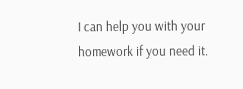I can help you with your homework if you need it.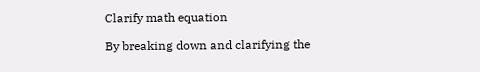Clarify math equation

By breaking down and clarifying the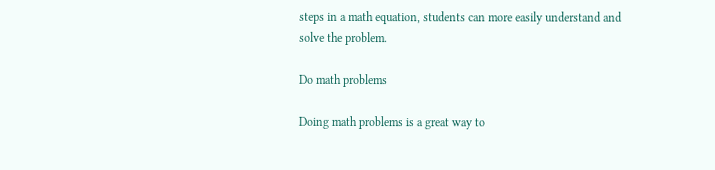steps in a math equation, students can more easily understand and solve the problem.

Do math problems

Doing math problems is a great way to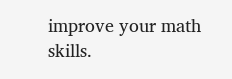improve your math skills.